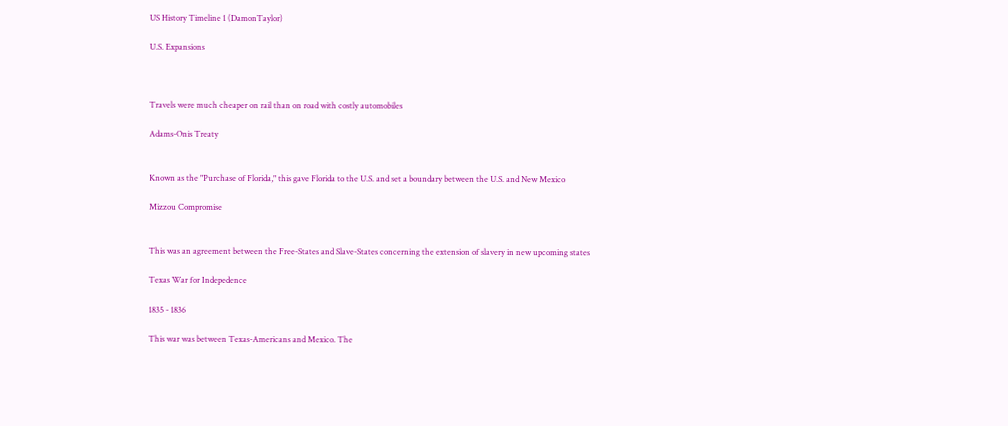US History Timeline 1 (DamonTaylor)

U.S. Expansions



Travels were much cheaper on rail than on road with costly automobiles

Adams-Onis Treaty


Known as the "Purchase of Florida," this gave Florida to the U.S. and set a boundary between the U.S. and New Mexico

Mizzou Compromise


This was an agreement between the Free-States and Slave-States concerning the extension of slavery in new upcoming states

Texas War for Indepedence

1835 - 1836

This war was between Texas-Americans and Mexico. The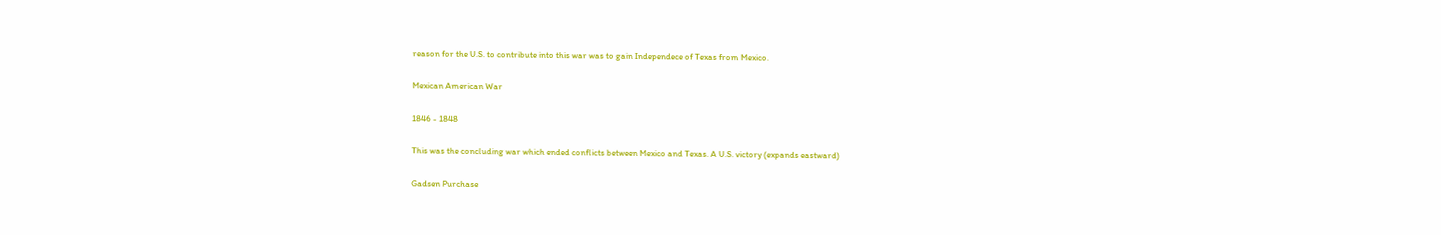reason for the U.S. to contribute into this war was to gain Independece of Texas from Mexico.

Mexican American War

1846 - 1848

This was the concluding war which ended conflicts between Mexico and Texas. A U.S. victory (expands eastward)

Gadsen Purchase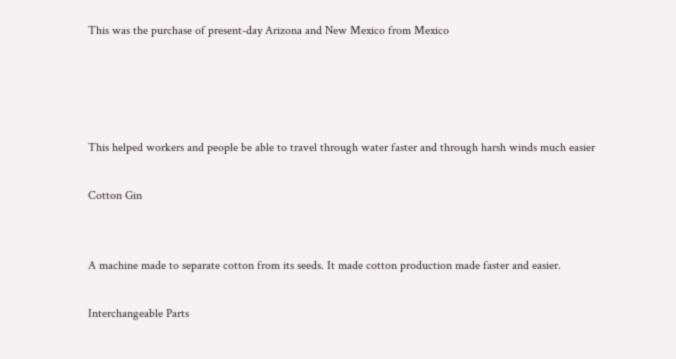This was the purchase of present-day Arizona and New Mexico from Mexico




This helped workers and people be able to travel through water faster and through harsh winds much easier

Cotton Gin


A machine made to separate cotton from its seeds. It made cotton production made faster and easier.

Interchangeable Parts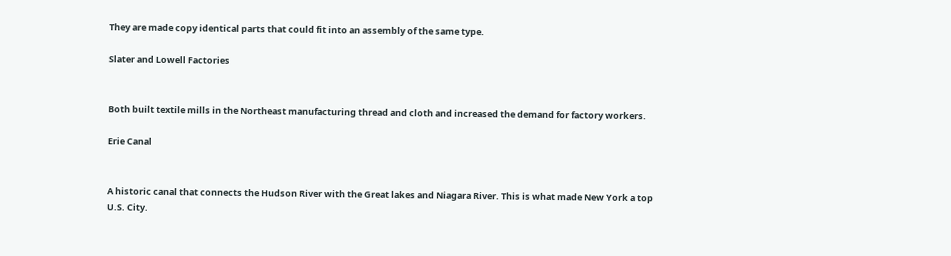They are made copy identical parts that could fit into an assembly of the same type.

Slater and Lowell Factories


Both built textile mills in the Northeast manufacturing thread and cloth and increased the demand for factory workers.

Erie Canal


A historic canal that connects the Hudson River with the Great lakes and Niagara River. This is what made New York a top U.S. City.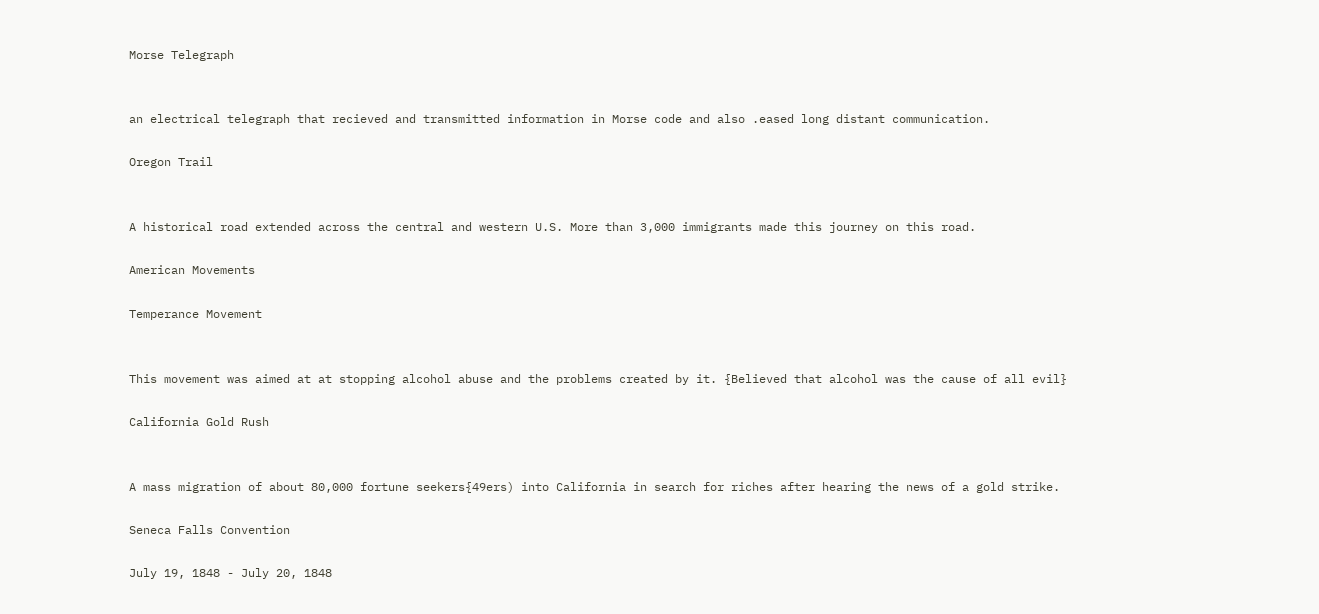Morse Telegraph


an electrical telegraph that recieved and transmitted information in Morse code and also .eased long distant communication.

Oregon Trail


A historical road extended across the central and western U.S. More than 3,000 immigrants made this journey on this road.

American Movements

Temperance Movement


This movement was aimed at at stopping alcohol abuse and the problems created by it. {Believed that alcohol was the cause of all evil}

California Gold Rush


A mass migration of about 80,000 fortune seekers{49ers) into California in search for riches after hearing the news of a gold strike.

Seneca Falls Convention

July 19, 1848 - July 20, 1848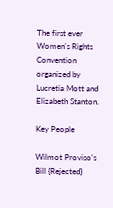The first ever Women's Rights Convention organized by Lucretia Mott and Elizabeth Stanton.

Key People

Wilmot Proviso's Bill {Rejected}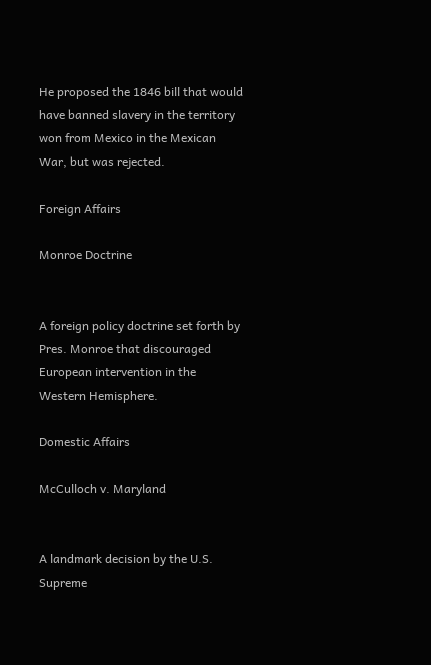He proposed the 1846 bill that would have banned slavery in the territory won from Mexico in the Mexican War, but was rejected.

Foreign Affairs

Monroe Doctrine


A foreign policy doctrine set forth by Pres. Monroe that discouraged European intervention in the Western Hemisphere.

Domestic Affairs

McCulloch v. Maryland


A landmark decision by the U.S. Supreme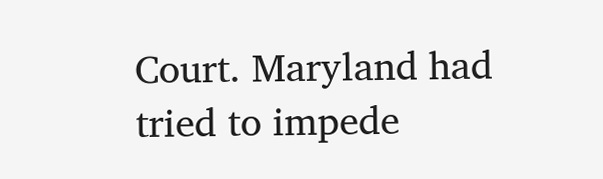Court. Maryland had tried to impede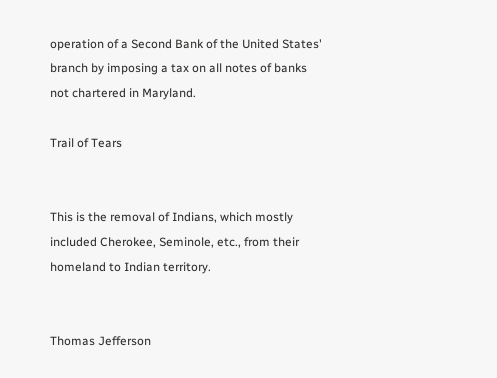operation of a Second Bank of the United States' branch by imposing a tax on all notes of banks not chartered in Maryland.

Trail of Tears


This is the removal of Indians, which mostly included Cherokee, Seminole, etc., from their homeland to Indian territory.


Thomas Jefferson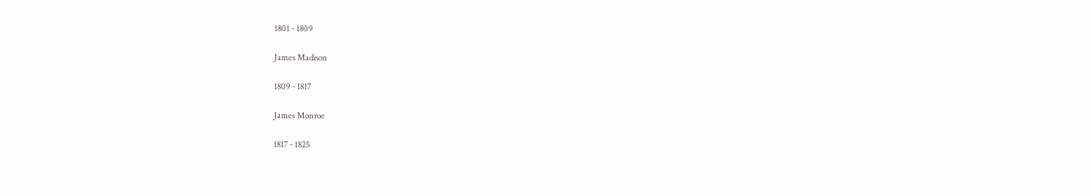1801 - 1809

James Madison

1809 - 1817

James Monroe

1817 - 1825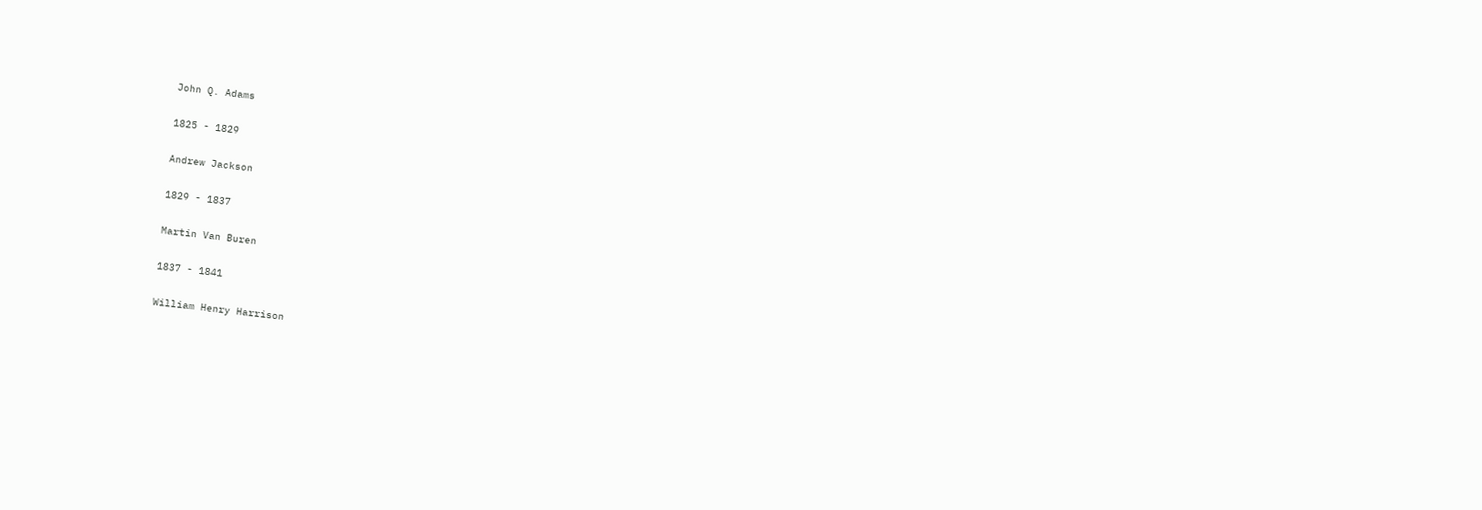John Q. Adams

1825 - 1829

Andrew Jackson

1829 - 1837

Martin Van Buren

1837 - 1841

William Henry Harrison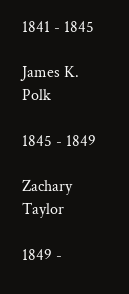1841 - 1845

James K. Polk

1845 - 1849

Zachary Taylor

1849 -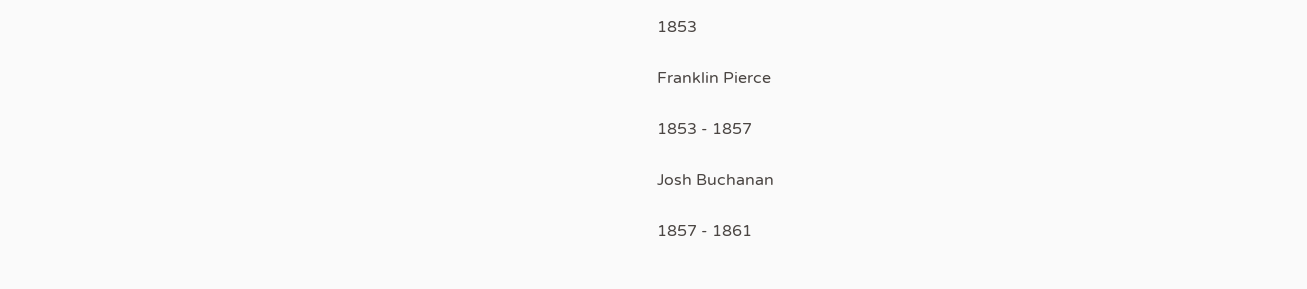1853

Franklin Pierce

1853 - 1857

Josh Buchanan

1857 - 1861